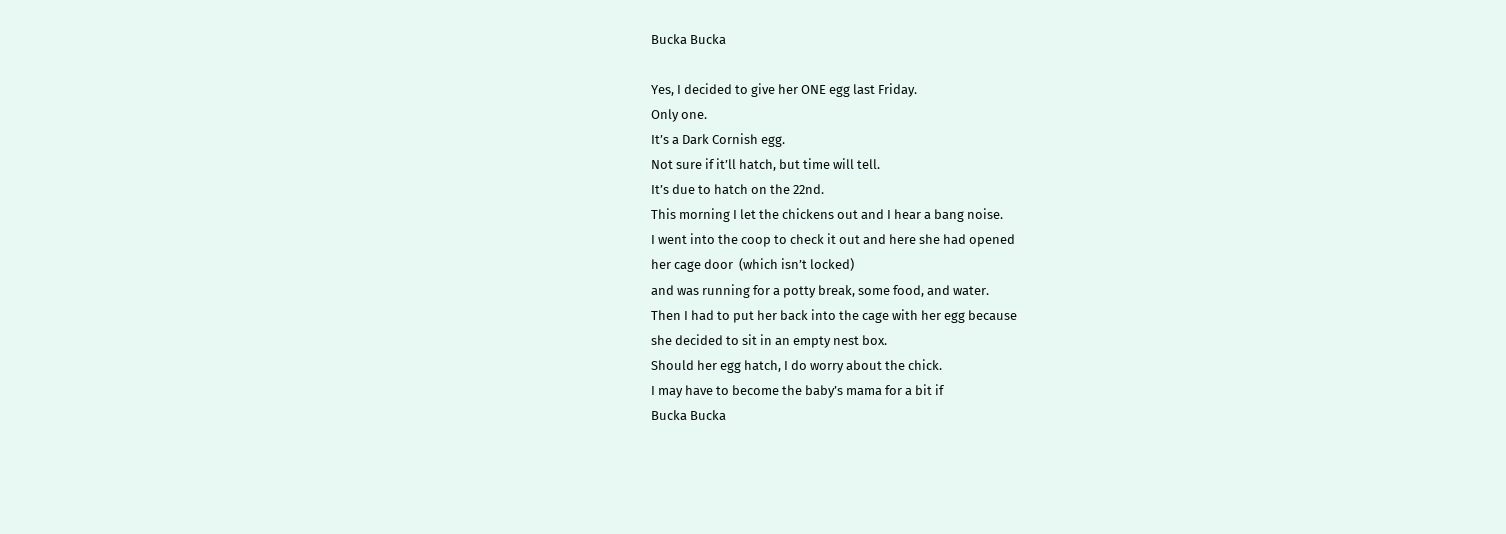Bucka Bucka

Yes, I decided to give her ONE egg last Friday.
Only one.
It’s a Dark Cornish egg.
Not sure if it’ll hatch, but time will tell.
It’s due to hatch on the 22nd.
This morning I let the chickens out and I hear a bang noise.
I went into the coop to check it out and here she had opened
her cage door  (which isn’t locked)
and was running for a potty break, some food, and water.
Then I had to put her back into the cage with her egg because
she decided to sit in an empty nest box.
Should her egg hatch, I do worry about the chick.
I may have to become the baby’s mama for a bit if
Bucka Bucka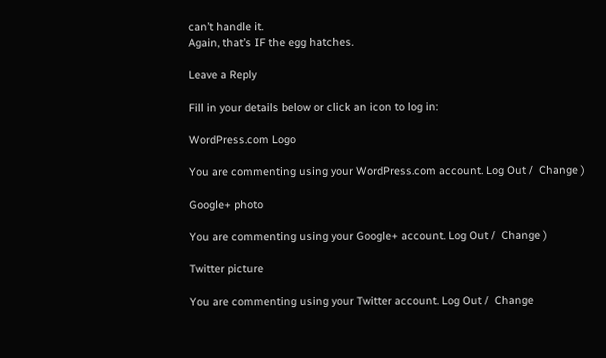can’t handle it.
Again, that’s IF the egg hatches.

Leave a Reply

Fill in your details below or click an icon to log in:

WordPress.com Logo

You are commenting using your WordPress.com account. Log Out /  Change )

Google+ photo

You are commenting using your Google+ account. Log Out /  Change )

Twitter picture

You are commenting using your Twitter account. Log Out /  Change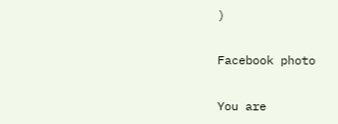)

Facebook photo

You are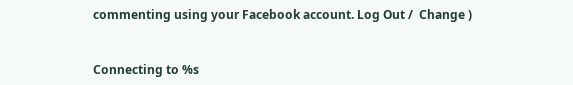commenting using your Facebook account. Log Out /  Change )


Connecting to %s